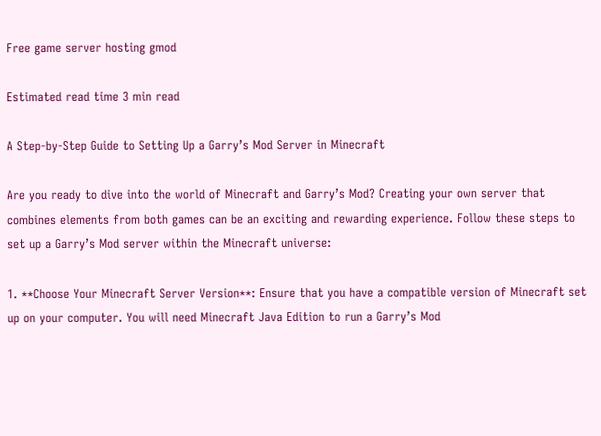Free game server hosting gmod

Estimated read time 3 min read

A Step-by-Step Guide to Setting Up a Garry’s Mod Server in Minecraft

Are you ready to dive into the world of Minecraft and Garry’s Mod? Creating your own server that combines elements from both games can be an exciting and rewarding experience. Follow these steps to set up a Garry’s Mod server within the Minecraft universe:

1. **Choose Your Minecraft Server Version**: Ensure that you have a compatible version of Minecraft set up on your computer. You will need Minecraft Java Edition to run a Garry’s Mod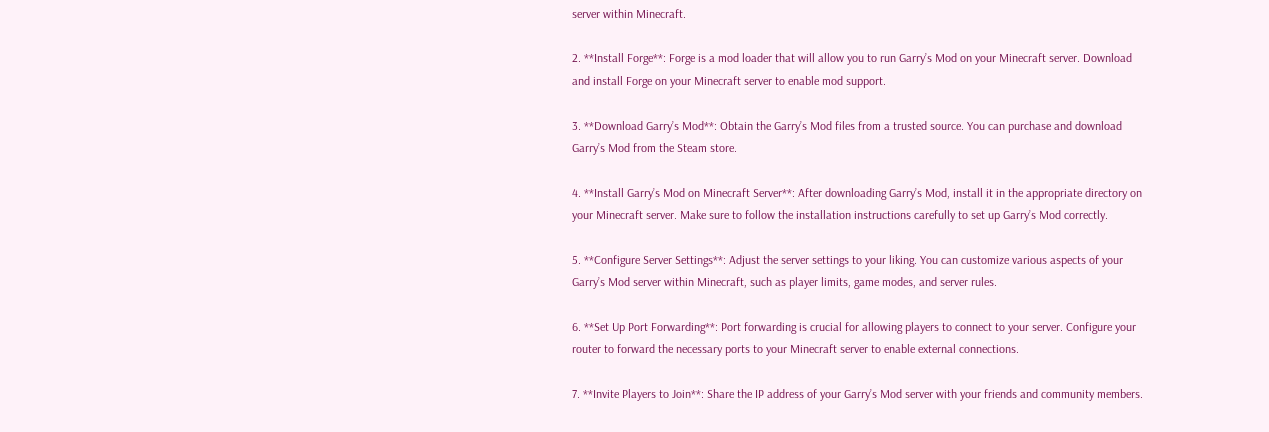server within Minecraft.

2. **Install Forge**: Forge is a mod loader that will allow you to run Garry’s Mod on your Minecraft server. Download and install Forge on your Minecraft server to enable mod support.

3. **Download Garry’s Mod**: Obtain the Garry’s Mod files from a trusted source. You can purchase and download Garry’s Mod from the Steam store.

4. **Install Garry’s Mod on Minecraft Server**: After downloading Garry’s Mod, install it in the appropriate directory on your Minecraft server. Make sure to follow the installation instructions carefully to set up Garry’s Mod correctly.

5. **Configure Server Settings**: Adjust the server settings to your liking. You can customize various aspects of your Garry’s Mod server within Minecraft, such as player limits, game modes, and server rules.

6. **Set Up Port Forwarding**: Port forwarding is crucial for allowing players to connect to your server. Configure your router to forward the necessary ports to your Minecraft server to enable external connections.

7. **Invite Players to Join**: Share the IP address of your Garry’s Mod server with your friends and community members.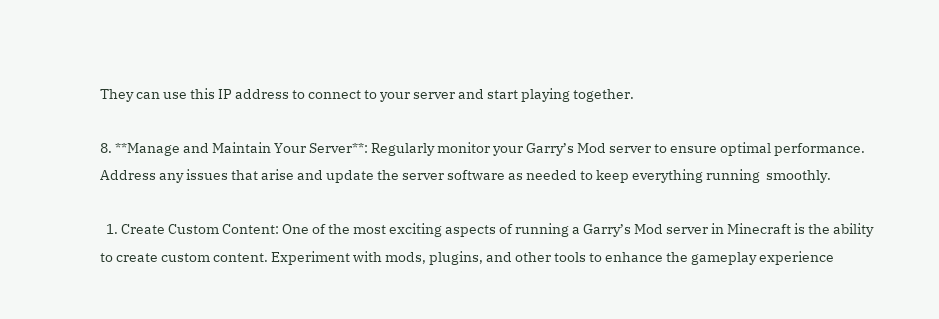They can use this IP address to connect to your server and start playing together.

8. **Manage and Maintain Your Server**: Regularly monitor your Garry’s Mod server to ensure optimal performance. Address any issues that arise and update the server software as needed to keep everything running  smoothly.

  1. Create Custom Content: One of the most exciting aspects of running a Garry’s Mod server in Minecraft is the ability to create custom content. Experiment with mods, plugins, and other tools to enhance the gameplay experience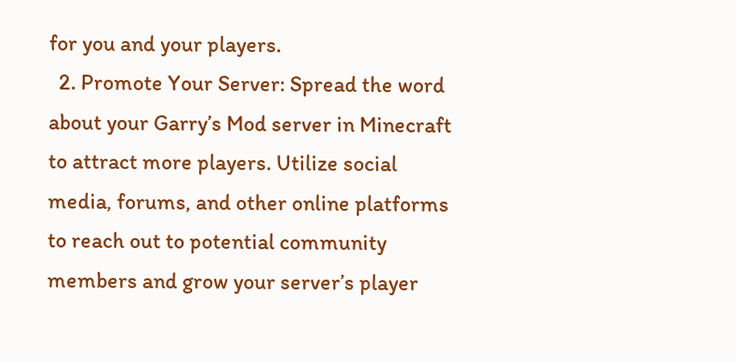for you and your players.
  2. Promote Your Server: Spread the word about your Garry’s Mod server in Minecraft to attract more players. Utilize social media, forums, and other online platforms to reach out to potential community members and grow your server’s player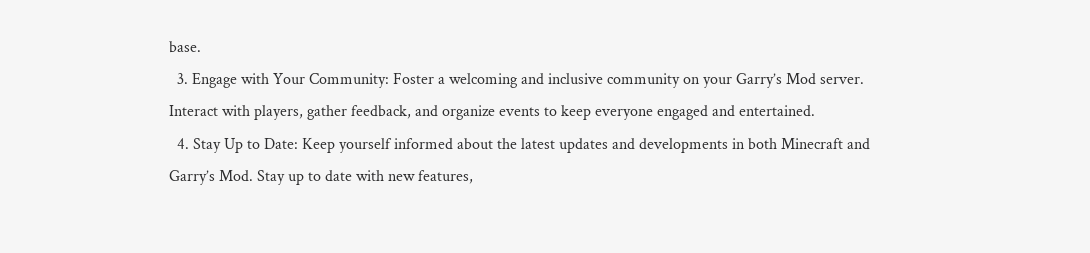base.
  3. Engage with Your Community: Foster a welcoming and inclusive community on your Garry’s Mod server. Interact with players, gather feedback, and organize events to keep everyone engaged and entertained.
  4. Stay Up to Date: Keep yourself informed about the latest updates and developments in both Minecraft and Garry’s Mod. Stay up to date with new features,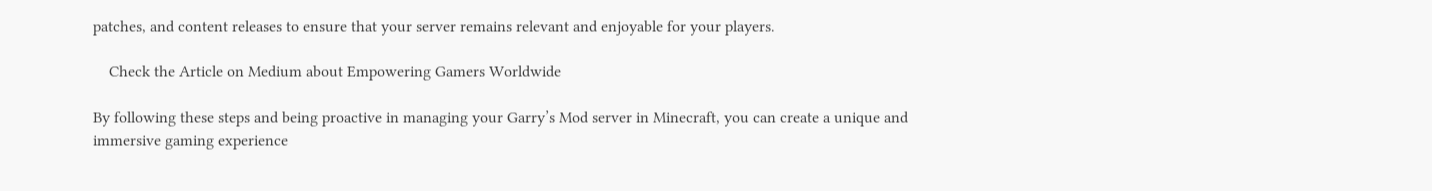patches, and content releases to ensure that your server remains relevant and enjoyable for your players.

    Check the Article on Medium about Empowering Gamers Worldwide

By following these steps and being proactive in managing your Garry’s Mod server in Minecraft, you can create a unique and immersive gaming experience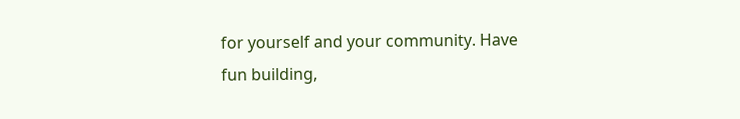for yourself and your community. Have fun building,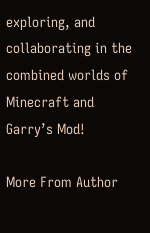exploring, and collaborating in the combined worlds of Minecraft and Garry’s Mod!

More From Author